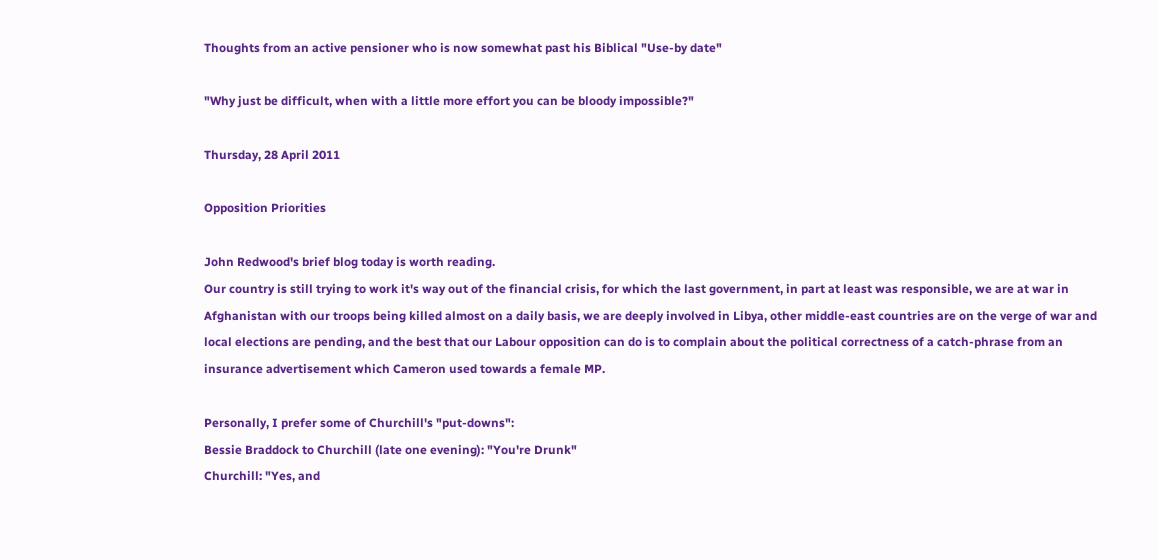Thoughts from an active pensioner who is now somewhat past his Biblical "Use-by date"

"Why just be difficult, when with a little more effort you can be bloody impossible?"

Thursday, 28 April 2011

Opposition Priorities

John Redwood's brief blog today is worth reading.
Our country is still trying to work it's way out of the financial crisis, for which the last government, in part at least was responsible, we are at war in Afghanistan with our troops being killed almost on a daily basis, we are deeply involved in Libya, other middle-east countries are on the verge of war and local elections are pending, and the best that our Labour opposition can do is to complain about the political correctness of a catch-phrase from an insurance advertisement which Cameron used towards a female MP.

Personally, I prefer some of Churchill's "put-downs":
Bessie Braddock to Churchill (late one evening): "You're Drunk"
Churchill: "Yes, and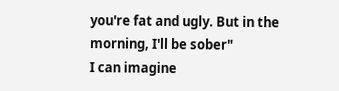you're fat and ugly. But in the morning, I'll be sober"
I can imagine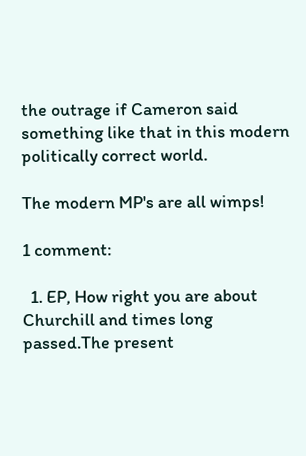the outrage if Cameron said something like that in this modern politically correct world.

The modern MP's are all wimps!

1 comment:

  1. EP, How right you are about Churchill and times long passed.The present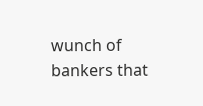wunch of bankers that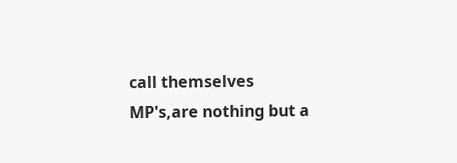call themselves MP's,are nothing but a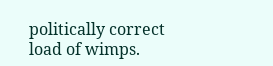politically correct load of wimps.